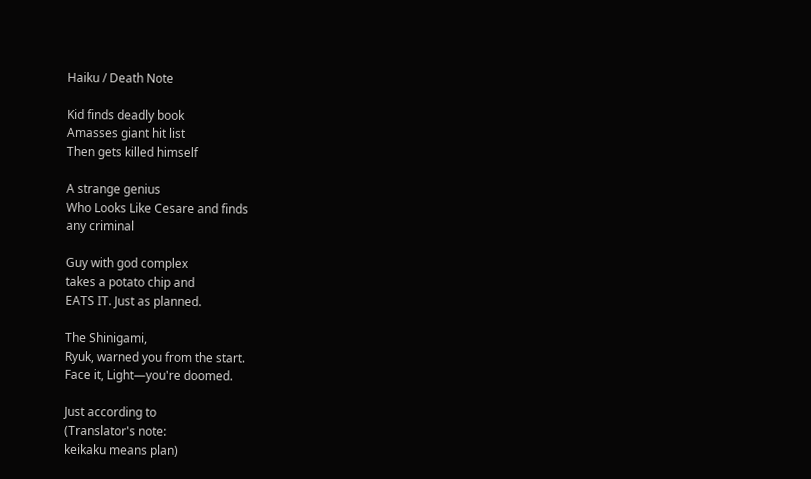Haiku / Death Note

Kid finds deadly book
Amasses giant hit list
Then gets killed himself

A strange genius
Who Looks Like Cesare and finds
any criminal

Guy with god complex
takes a potato chip and
EATS IT. Just as planned.

The Shinigami,
Ryuk, warned you from the start.
Face it, Light—you're doomed.

Just according to
(Translator's note:
keikaku means plan)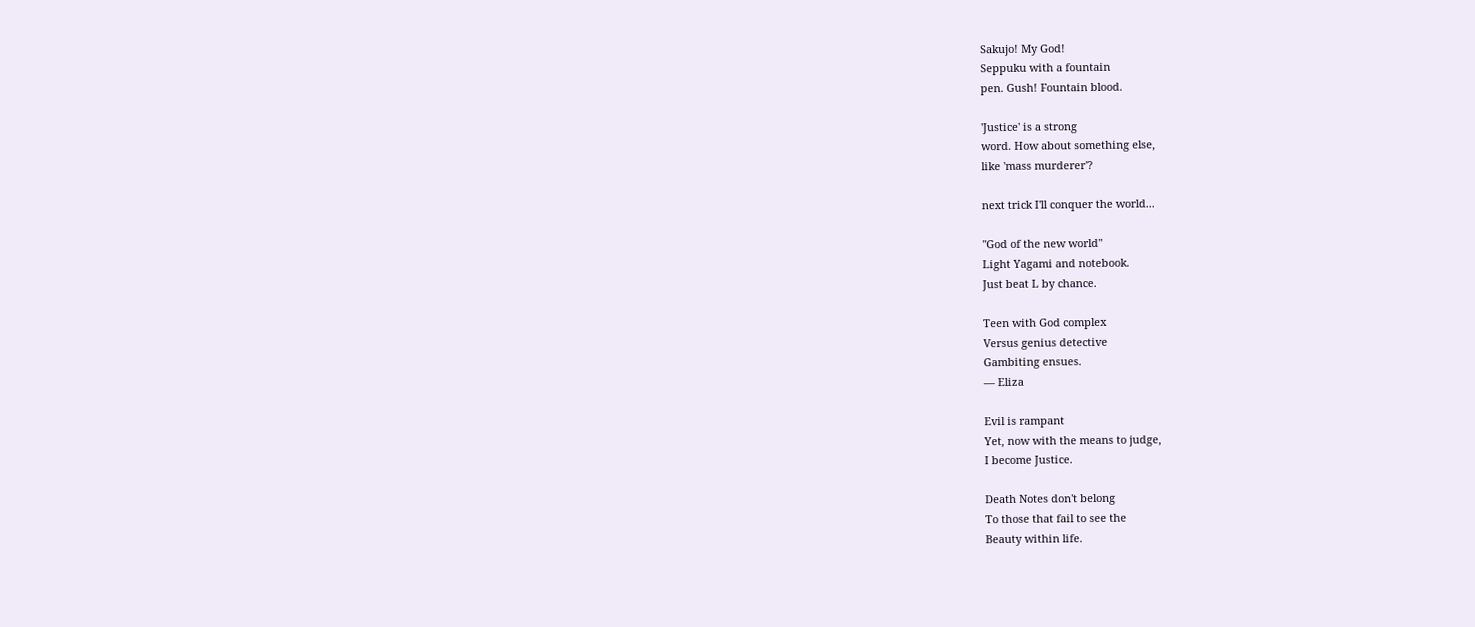Sakujo! My God!
Seppuku with a fountain
pen. Gush! Fountain blood.

'Justice' is a strong
word. How about something else,
like 'mass murderer'?

next trick I'll conquer the world...

"God of the new world"
Light Yagami and notebook.
Just beat L by chance.

Teen with God complex
Versus genius detective
Gambiting ensues.
— Eliza

Evil is rampant
Yet, now with the means to judge,
I become Justice.

Death Notes don't belong
To those that fail to see the
Beauty within life.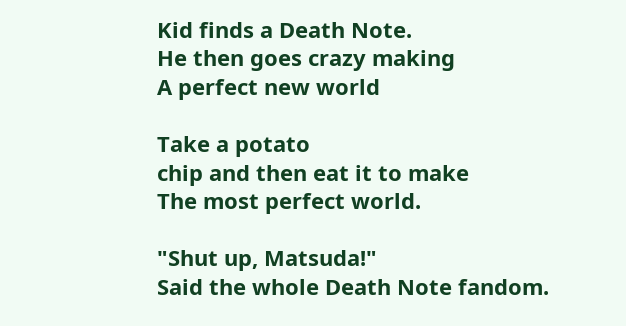Kid finds a Death Note.
He then goes crazy making
A perfect new world

Take a potato
chip and then eat it to make
The most perfect world.

"Shut up, Matsuda!"
Said the whole Death Note fandom.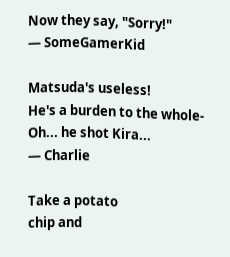Now they say, "Sorry!"
— SomeGamerKid

Matsuda's useless!
He's a burden to the whole-
Oh... he shot Kira...
— Charlie

Take a potato
chip and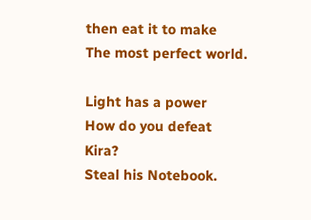then eat it to make
The most perfect world.

Light has a power
How do you defeat Kira?
Steal his Notebook.